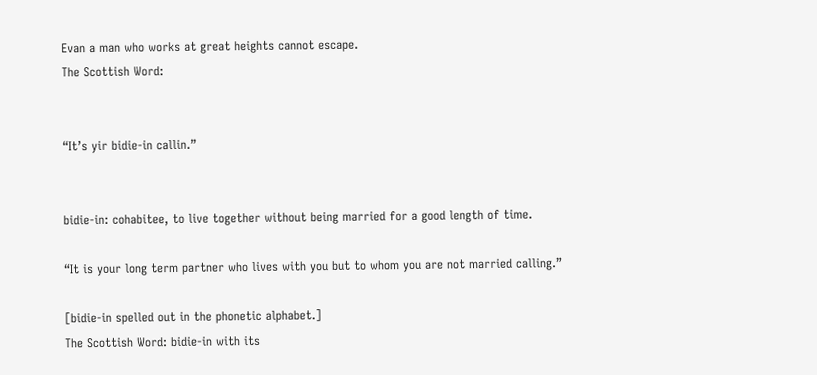Evan a man who works at great heights cannot escape.
The Scottish Word:


“It’s yir bidie-in callin.”


bidie-in: cohabitee, to live together without being married for a good length of time.

“It is your long term partner who lives with you but to whom you are not married calling.”

[bidie-in spelled out in the phonetic alphabet.]
The Scottish Word: bidie-in with its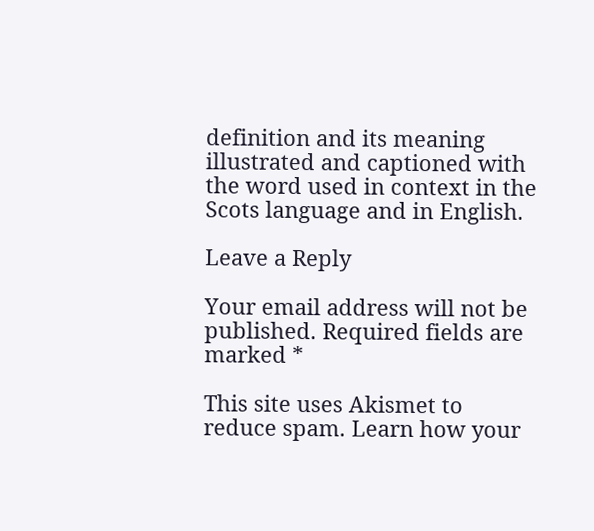definition and its meaning illustrated and captioned with the word used in context in the Scots language and in English.

Leave a Reply

Your email address will not be published. Required fields are marked *

This site uses Akismet to reduce spam. Learn how your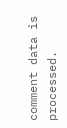comment data is processed.